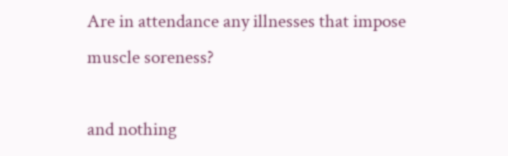Are in attendance any illnesses that impose muscle soreness?

and nothing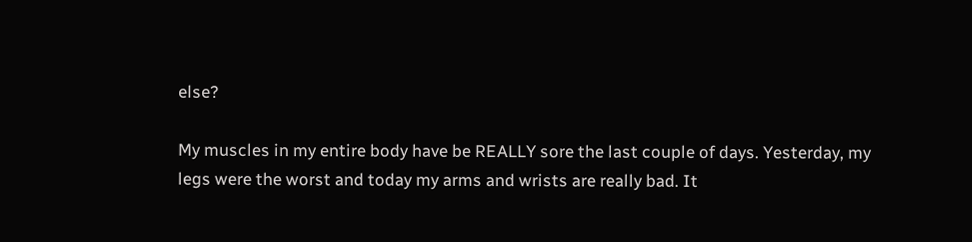else?

My muscles in my entire body have be REALLY sore the last couple of days. Yesterday, my legs were the worst and today my arms and wrists are really bad. It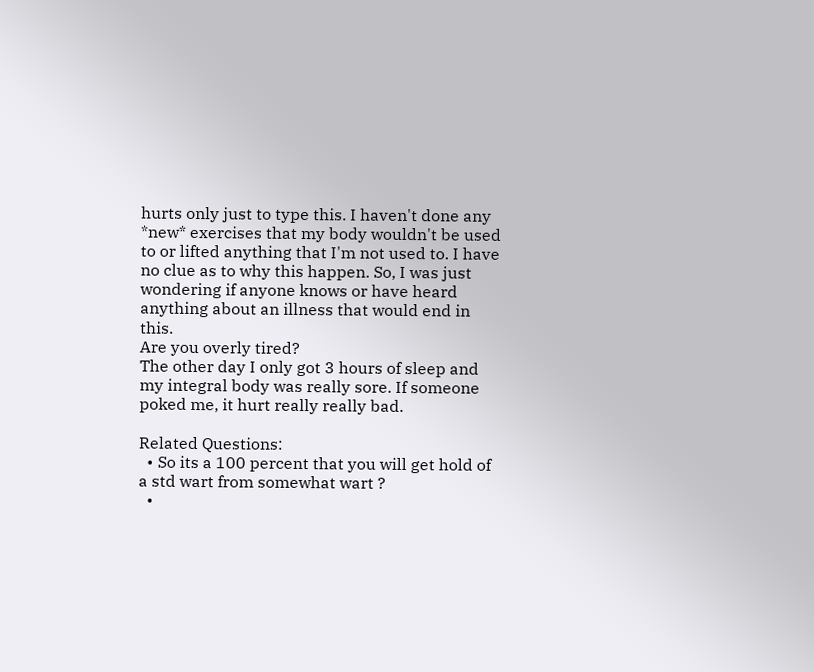hurts only just to type this. I haven't done any *new* exercises that my body wouldn't be used to or lifted anything that I'm not used to. I have no clue as to why this happen. So, I was just wondering if anyone knows or have heard anything about an illness that would end in this.
Are you overly tired?
The other day I only got 3 hours of sleep and my integral body was really sore. If someone poked me, it hurt really really bad.

Related Questions:
  • So its a 100 percent that you will get hold of a std wart from somewhat wart ?
  •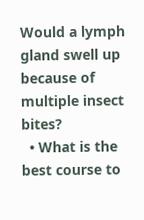Would a lymph gland swell up because of multiple insect bites?
  • What is the best course to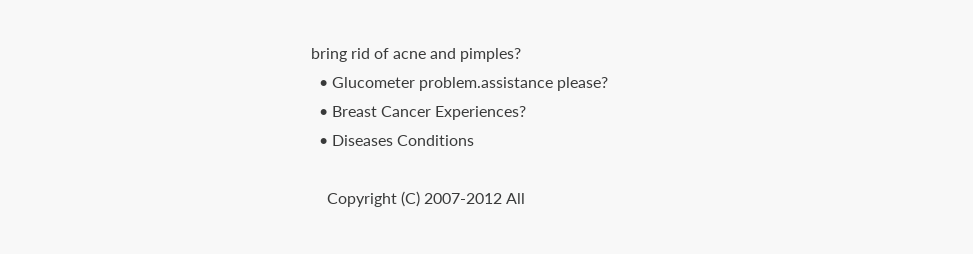bring rid of acne and pimples?
  • Glucometer problem.assistance please?
  • Breast Cancer Experiences?
  • Diseases Conditions

    Copyright (C) 2007-2012 All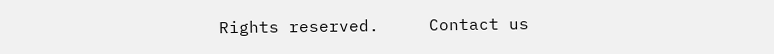Rights reserved.     Contact us